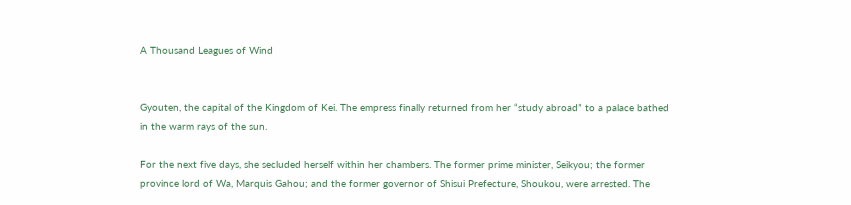A Thousand Leagues of Wind


Gyouten, the capital of the Kingdom of Kei. The empress finally returned from her “study abroad” to a palace bathed in the warm rays of the sun.

For the next five days, she secluded herself within her chambers. The former prime minister, Seikyou; the former province lord of Wa, Marquis Gahou; and the former governor of Shisui Prefecture, Shoukou, were arrested. The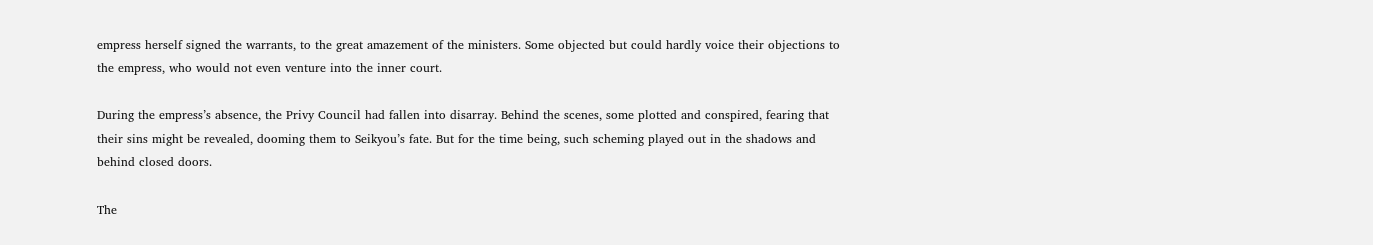empress herself signed the warrants, to the great amazement of the ministers. Some objected but could hardly voice their objections to the empress, who would not even venture into the inner court.

During the empress’s absence, the Privy Council had fallen into disarray. Behind the scenes, some plotted and conspired, fearing that their sins might be revealed, dooming them to Seikyou’s fate. But for the time being, such scheming played out in the shadows and behind closed doors.

The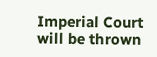Imperial Court will be thrown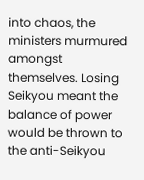into chaos, the ministers murmured amongst themselves. Losing Seikyou meant the balance of power would be thrown to the anti-Seikyou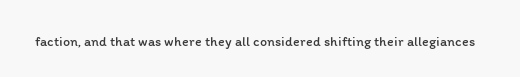faction, and that was where they all considered shifting their allegiances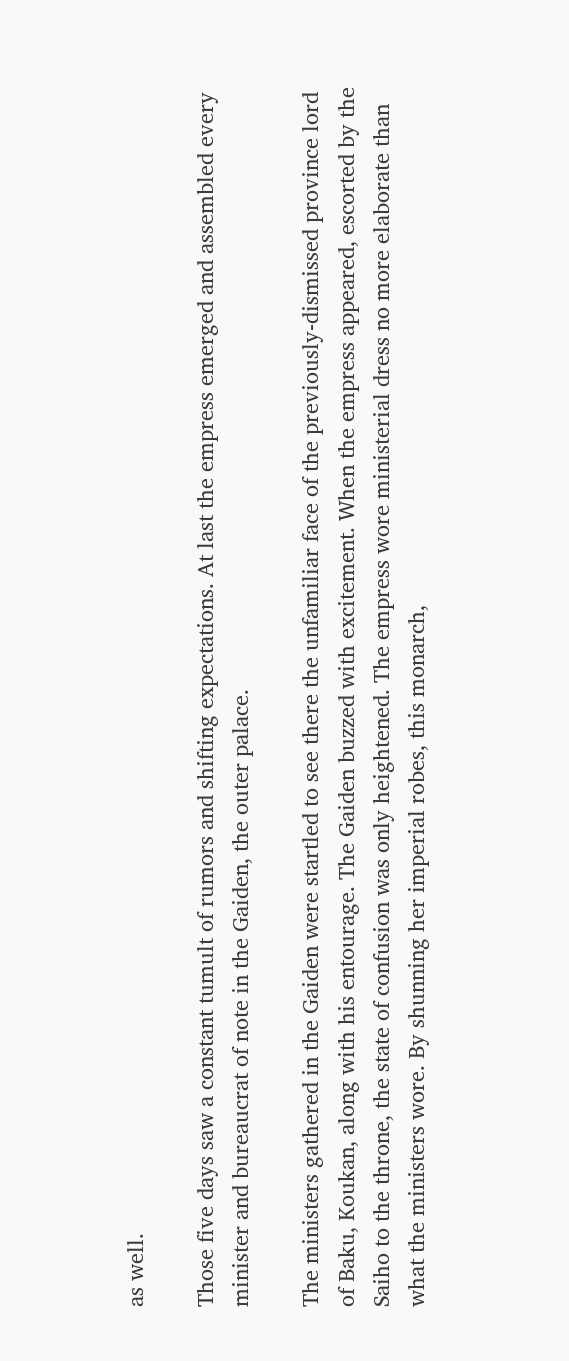as well.

Those five days saw a constant tumult of rumors and shifting expectations. At last the empress emerged and assembled every minister and bureaucrat of note in the Gaiden, the outer palace.

The ministers gathered in the Gaiden were startled to see there the unfamiliar face of the previously-dismissed province lord of Baku, Koukan, along with his entourage. The Gaiden buzzed with excitement. When the empress appeared, escorted by the Saiho to the throne, the state of confusion was only heightened. The empress wore ministerial dress no more elaborate than what the ministers wore. By shunning her imperial robes, this monarch,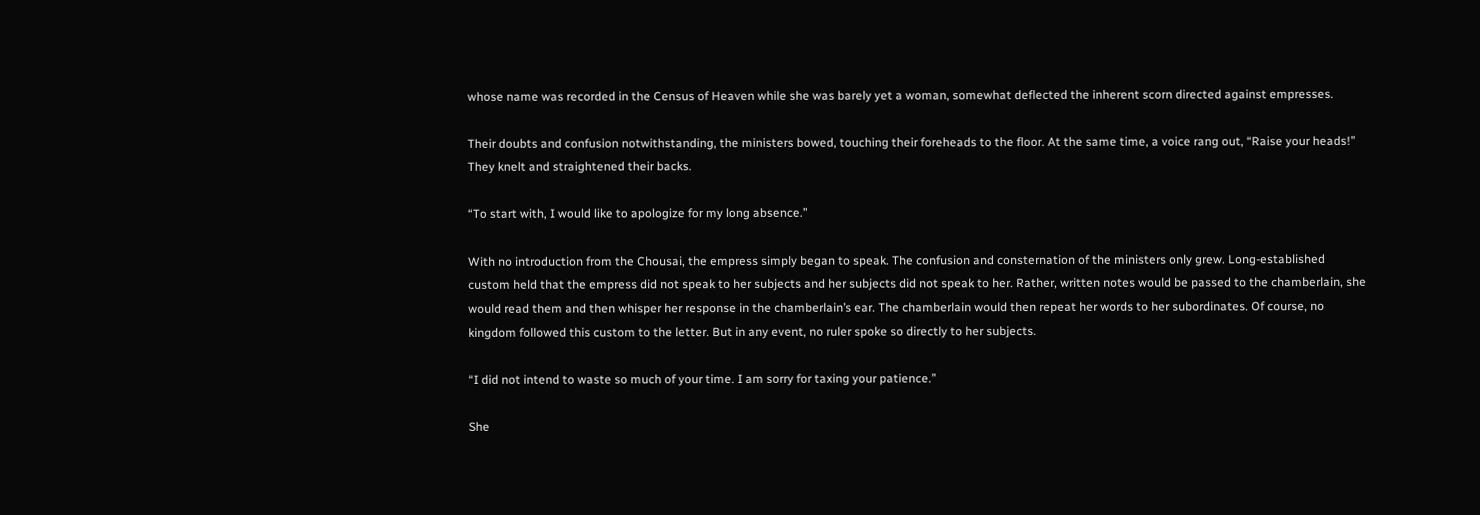whose name was recorded in the Census of Heaven while she was barely yet a woman, somewhat deflected the inherent scorn directed against empresses.

Their doubts and confusion notwithstanding, the ministers bowed, touching their foreheads to the floor. At the same time, a voice rang out, “Raise your heads!” They knelt and straightened their backs.

“To start with, I would like to apologize for my long absence.”

With no introduction from the Chousai, the empress simply began to speak. The confusion and consternation of the ministers only grew. Long-established custom held that the empress did not speak to her subjects and her subjects did not speak to her. Rather, written notes would be passed to the chamberlain, she would read them and then whisper her response in the chamberlain’s ear. The chamberlain would then repeat her words to her subordinates. Of course, no kingdom followed this custom to the letter. But in any event, no ruler spoke so directly to her subjects.

“I did not intend to waste so much of your time. I am sorry for taxing your patience.”

She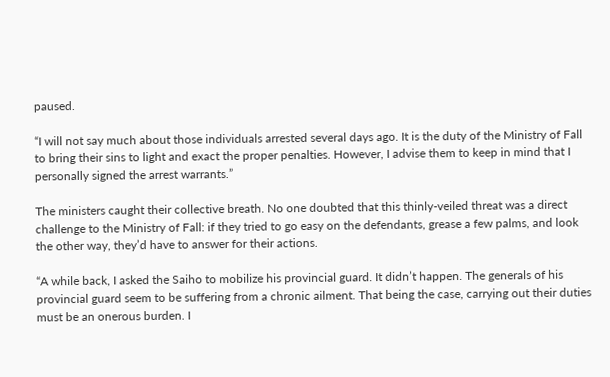paused.

“I will not say much about those individuals arrested several days ago. It is the duty of the Ministry of Fall to bring their sins to light and exact the proper penalties. However, I advise them to keep in mind that I personally signed the arrest warrants.”

The ministers caught their collective breath. No one doubted that this thinly-veiled threat was a direct challenge to the Ministry of Fall: if they tried to go easy on the defendants, grease a few palms, and look the other way, they’d have to answer for their actions.

“A while back, I asked the Saiho to mobilize his provincial guard. It didn’t happen. The generals of his provincial guard seem to be suffering from a chronic ailment. That being the case, carrying out their duties must be an onerous burden. I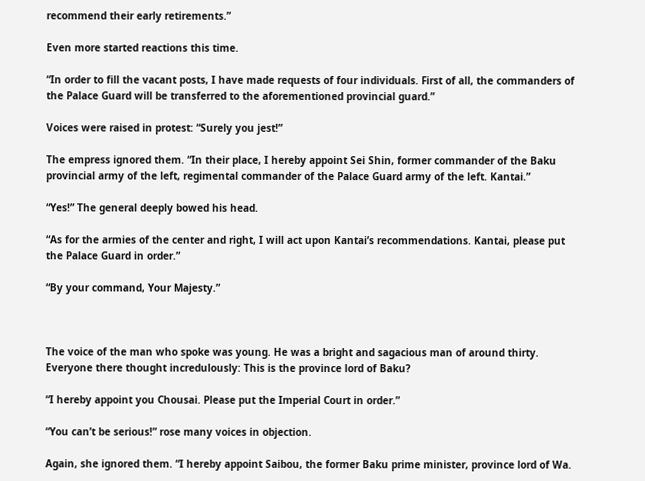recommend their early retirements.”

Even more started reactions this time.

“In order to fill the vacant posts, I have made requests of four individuals. First of all, the commanders of the Palace Guard will be transferred to the aforementioned provincial guard.”

Voices were raised in protest: “Surely you jest!”

The empress ignored them. “In their place, I hereby appoint Sei Shin, former commander of the Baku provincial army of the left, regimental commander of the Palace Guard army of the left. Kantai.”

“Yes!” The general deeply bowed his head.

“As for the armies of the center and right, I will act upon Kantai’s recommendations. Kantai, please put the Palace Guard in order.”

“By your command, Your Majesty.”



The voice of the man who spoke was young. He was a bright and sagacious man of around thirty. Everyone there thought incredulously: This is the province lord of Baku?

“I hereby appoint you Chousai. Please put the Imperial Court in order.”

“You can’t be serious!” rose many voices in objection.

Again, she ignored them. “I hereby appoint Saibou, the former Baku prime minister, province lord of Wa.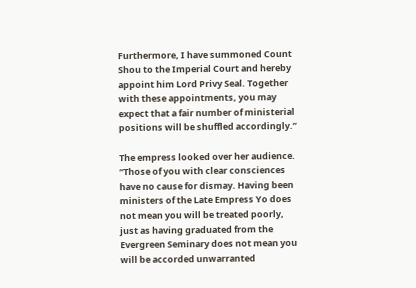Furthermore, I have summoned Count Shou to the Imperial Court and hereby appoint him Lord Privy Seal. Together with these appointments, you may expect that a fair number of ministerial positions will be shuffled accordingly.”

The empress looked over her audience. “Those of you with clear consciences have no cause for dismay. Having been ministers of the Late Empress Yo does not mean you will be treated poorly, just as having graduated from the Evergreen Seminary does not mean you will be accorded unwarranted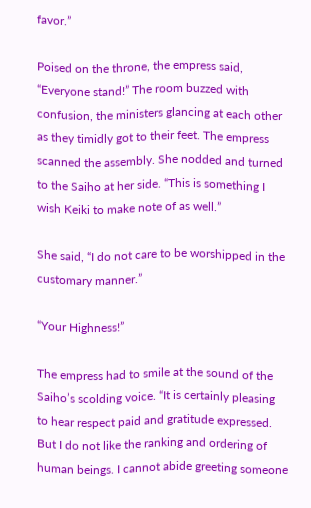favor.”

Poised on the throne, the empress said, “Everyone stand!” The room buzzed with confusion, the ministers glancing at each other as they timidly got to their feet. The empress scanned the assembly. She nodded and turned to the Saiho at her side. “This is something I wish Keiki to make note of as well.”

She said, “I do not care to be worshipped in the customary manner.”

“Your Highness!”

The empress had to smile at the sound of the Saiho’s scolding voice. “It is certainly pleasing to hear respect paid and gratitude expressed. But I do not like the ranking and ordering of human beings. I cannot abide greeting someone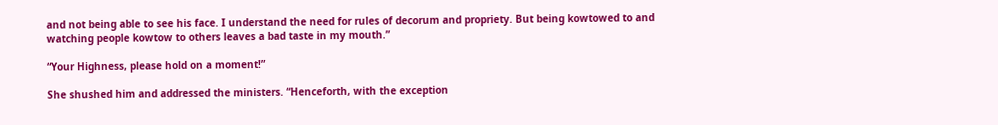and not being able to see his face. I understand the need for rules of decorum and propriety. But being kowtowed to and watching people kowtow to others leaves a bad taste in my mouth.”

“Your Highness, please hold on a moment!”

She shushed him and addressed the ministers. “Henceforth, with the exception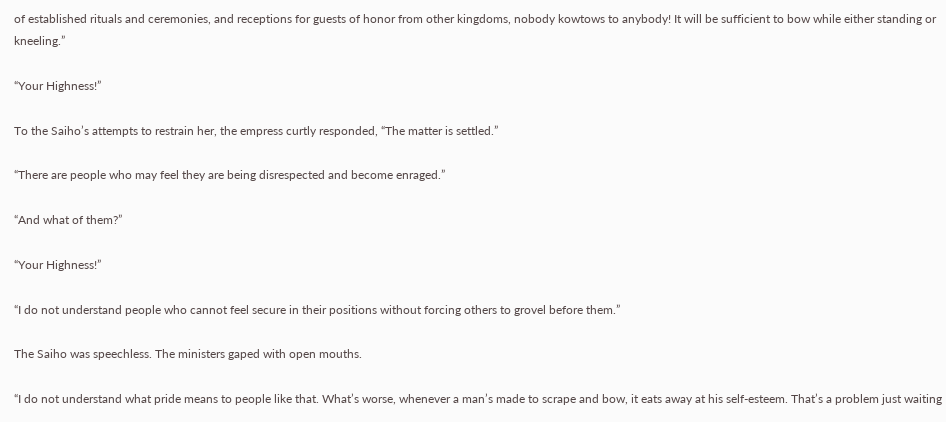of established rituals and ceremonies, and receptions for guests of honor from other kingdoms, nobody kowtows to anybody! It will be sufficient to bow while either standing or kneeling.”

“Your Highness!”

To the Saiho’s attempts to restrain her, the empress curtly responded, “The matter is settled.”

“There are people who may feel they are being disrespected and become enraged.”

“And what of them?”

“Your Highness!”

“I do not understand people who cannot feel secure in their positions without forcing others to grovel before them.”

The Saiho was speechless. The ministers gaped with open mouths.

“I do not understand what pride means to people like that. What’s worse, whenever a man’s made to scrape and bow, it eats away at his self-esteem. That’s a problem just waiting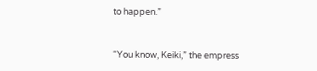to happen.”


“You know, Keiki,” the empress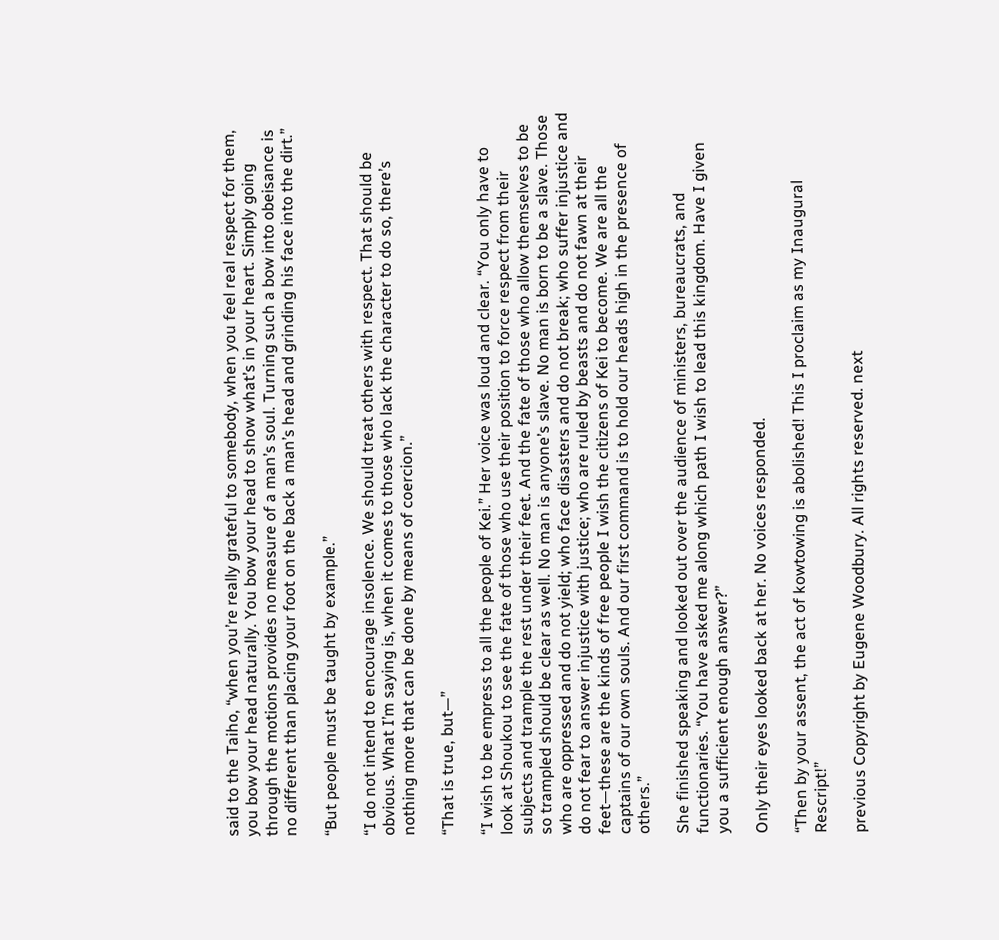said to the Taiho, “when you’re really grateful to somebody, when you feel real respect for them, you bow your head naturally. You bow your head to show what’s in your heart. Simply going through the motions provides no measure of a man’s soul. Turning such a bow into obeisance is no different than placing your foot on the back a man’s head and grinding his face into the dirt.”

“But people must be taught by example.”

“I do not intend to encourage insolence. We should treat others with respect. That should be obvious. What I’m saying is, when it comes to those who lack the character to do so, there’s nothing more that can be done by means of coercion.”

“That is true, but—”

“I wish to be empress to all the people of Kei.” Her voice was loud and clear. “You only have to look at Shoukou to see the fate of those who use their position to force respect from their subjects and trample the rest under their feet. And the fate of those who allow themselves to be so trampled should be clear as well. No man is anyone’s slave. No man is born to be a slave. Those who are oppressed and do not yield; who face disasters and do not break; who suffer injustice and do not fear to answer injustice with justice; who are ruled by beasts and do not fawn at their feet—these are the kinds of free people I wish the citizens of Kei to become. We are all the captains of our own souls. And our first command is to hold our heads high in the presence of others.”

She finished speaking and looked out over the audience of ministers, bureaucrats, and functionaries. “You have asked me along which path I wish to lead this kingdom. Have I given you a sufficient enough answer?”

Only their eyes looked back at her. No voices responded.

“Then by your assent, the act of kowtowing is abolished! This I proclaim as my Inaugural Rescript!”

previous Copyright by Eugene Woodbury. All rights reserved. next